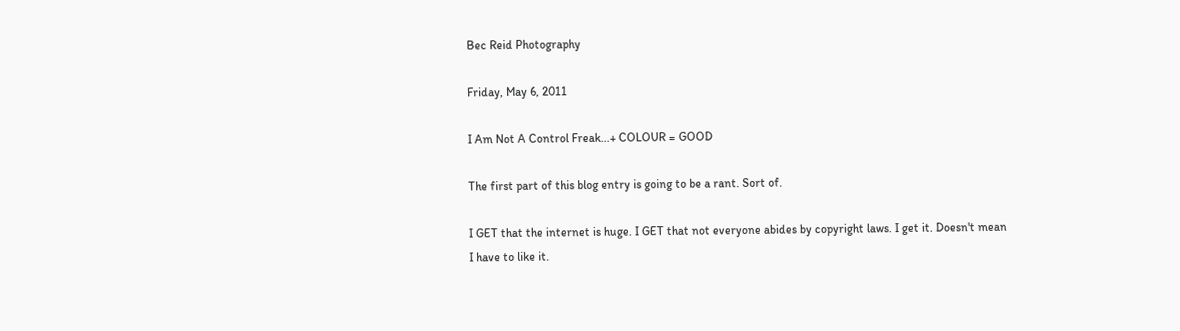Bec Reid Photography

Friday, May 6, 2011

I Am Not A Control Freak...+ COLOUR = GOOD

The first part of this blog entry is going to be a rant. Sort of.

I GET that the internet is huge. I GET that not everyone abides by copyright laws. I get it. Doesn't mean I have to like it.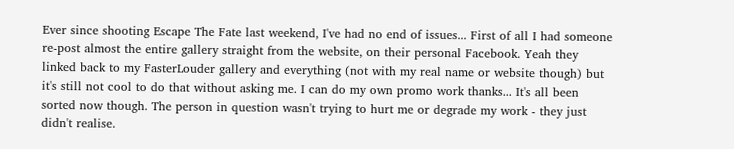Ever since shooting Escape The Fate last weekend, I've had no end of issues... First of all I had someone re-post almost the entire gallery straight from the website, on their personal Facebook. Yeah they linked back to my FasterLouder gallery and everything (not with my real name or website though) but it's still not cool to do that without asking me. I can do my own promo work thanks... It's all been sorted now though. The person in question wasn't trying to hurt me or degrade my work - they just didn't realise.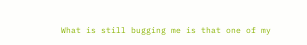What is still bugging me is that one of my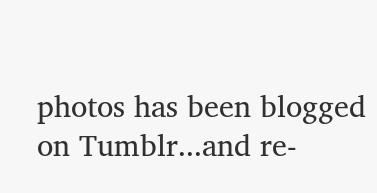photos has been blogged on Tumblr...and re-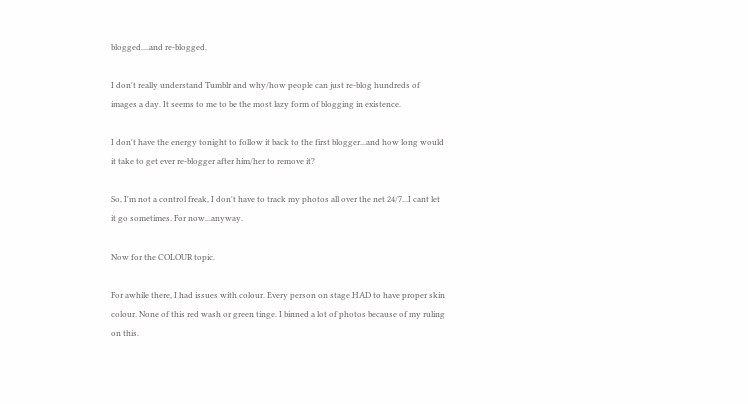blogged....and re-blogged.

I don't really understand Tumblr and why/how people can just re-blog hundreds of images a day. It seems to me to be the most lazy form of blogging in existence.

I don't have the energy tonight to follow it back to the first blogger...and how long would it take to get ever re-blogger after him/her to remove it?

So, I'm not a control freak, I don't have to track my photos all over the net 24/7...I cant let it go sometimes. For now...anyway.

Now for the COLOUR topic.

For awhile there, I had issues with colour. Every person on stage HAD to have proper skin colour. None of this red wash or green tinge. I binned a lot of photos because of my ruling on this.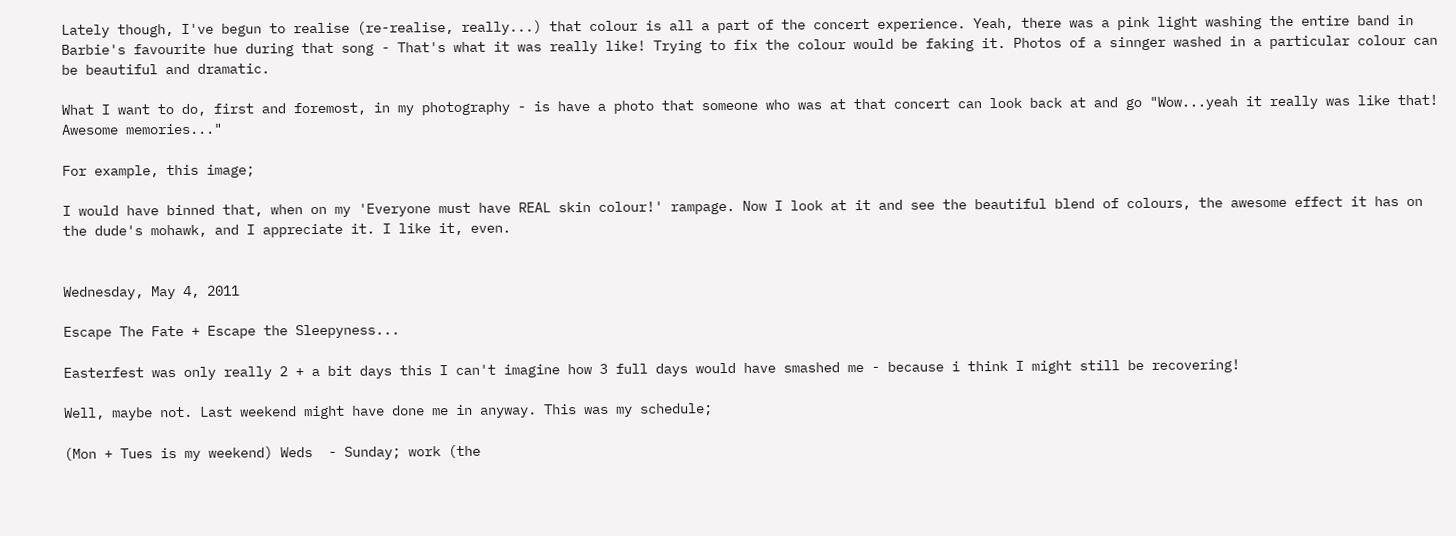Lately though, I've begun to realise (re-realise, really...) that colour is all a part of the concert experience. Yeah, there was a pink light washing the entire band in Barbie's favourite hue during that song - That's what it was really like! Trying to fix the colour would be faking it. Photos of a sinnger washed in a particular colour can be beautiful and dramatic.

What I want to do, first and foremost, in my photography - is have a photo that someone who was at that concert can look back at and go "Wow...yeah it really was like that! Awesome memories..."

For example, this image;

I would have binned that, when on my 'Everyone must have REAL skin colour!' rampage. Now I look at it and see the beautiful blend of colours, the awesome effect it has on the dude's mohawk, and I appreciate it. I like it, even.


Wednesday, May 4, 2011

Escape The Fate + Escape the Sleepyness...

Easterfest was only really 2 + a bit days this I can't imagine how 3 full days would have smashed me - because i think I might still be recovering!

Well, maybe not. Last weekend might have done me in anyway. This was my schedule;

(Mon + Tues is my weekend) Weds  - Sunday; work (the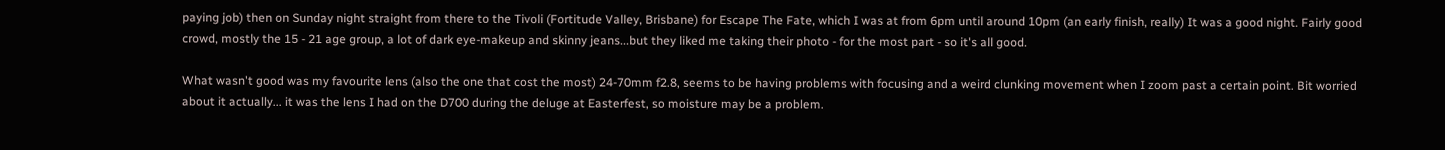paying job) then on Sunday night straight from there to the Tivoli (Fortitude Valley, Brisbane) for Escape The Fate, which I was at from 6pm until around 10pm (an early finish, really) It was a good night. Fairly good crowd, mostly the 15 - 21 age group, a lot of dark eye-makeup and skinny jeans...but they liked me taking their photo - for the most part - so it's all good.

What wasn't good was my favourite lens (also the one that cost the most) 24-70mm f2.8, seems to be having problems with focusing and a weird clunking movement when I zoom past a certain point. Bit worried about it actually... it was the lens I had on the D700 during the deluge at Easterfest, so moisture may be a problem.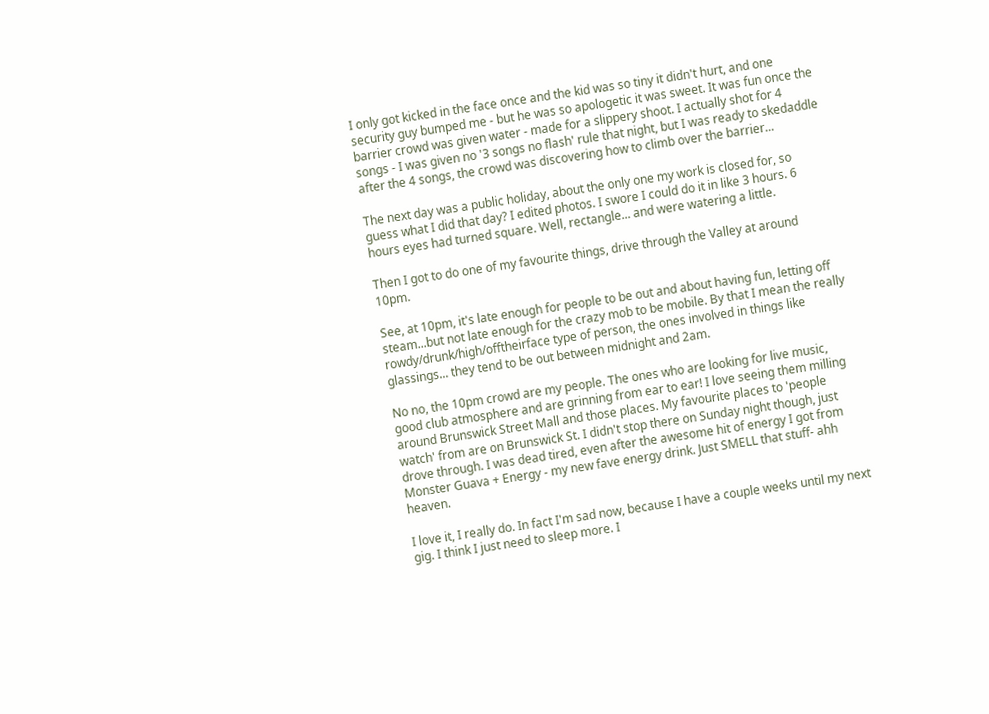I only got kicked in the face once and the kid was so tiny it didn't hurt, and one security guy bumped me - but he was so apologetic it was sweet. It was fun once the barrier crowd was given water - made for a slippery shoot. I actually shot for 4 songs - I was given no '3 songs no flash' rule that night, but I was ready to skedaddle after the 4 songs, the crowd was discovering how to climb over the barrier...

The next day was a public holiday, about the only one my work is closed for, so guess what I did that day? I edited photos. I swore I could do it in like 3 hours. 6 hours eyes had turned square. Well, rectangle... and were watering a little.

Then I got to do one of my favourite things, drive through the Valley at around 10pm.

See, at 10pm, it's late enough for people to be out and about having fun, letting off steam...but not late enough for the crazy mob to be mobile. By that I mean the really rowdy/drunk/high/offtheirface type of person, the ones involved in things like glassings... they tend to be out between midnight and 2am.

No no, the 10pm crowd are my people. The ones who are looking for live music, good club atmosphere and are grinning from ear to ear! I love seeing them milling around Brunswick Street Mall and those places. My favourite places to 'people watch' from are on Brunswick St. I didn't stop there on Sunday night though, just drove through. I was dead tired, even after the awesome hit of energy I got from Monster Guava + Energy - my new fave energy drink. Just SMELL that stuff- ahh heaven.

I love it, I really do. In fact I'm sad now, because I have a couple weeks until my next gig. I think I just need to sleep more. I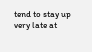tend to stay up very late at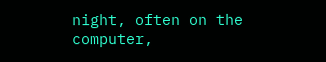night, often on the computer,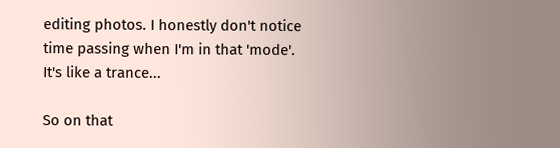editing photos. I honestly don't notice time passing when I'm in that 'mode'. It's like a trance...

So on that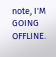note, I'M GOING OFFLINE.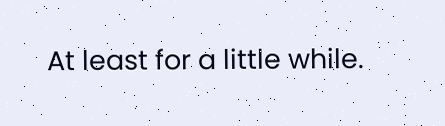At least for a little while.